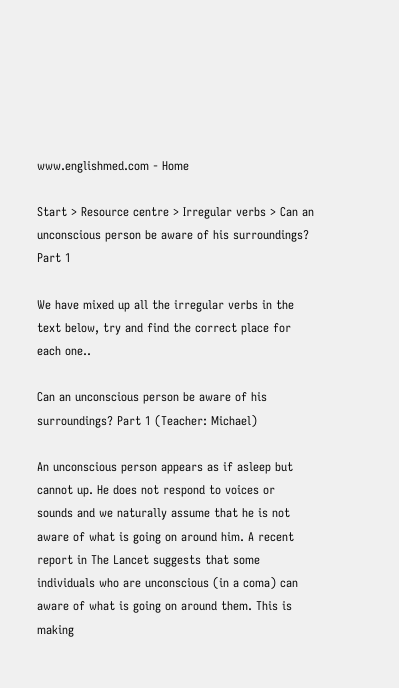www.englishmed.com - Home

Start > Resource centre > Irregular verbs > Can an unconscious person be aware of his surroundings? Part 1

We have mixed up all the irregular verbs in the text below, try and find the correct place for each one..

Can an unconscious person be aware of his surroundings? Part 1 (Teacher: Michael)

An unconscious person appears as if asleep but cannot up. He does not respond to voices or sounds and we naturally assume that he is not aware of what is going on around him. A recent report in The Lancet suggests that some individuals who are unconscious (in a coma) can aware of what is going on around them. This is making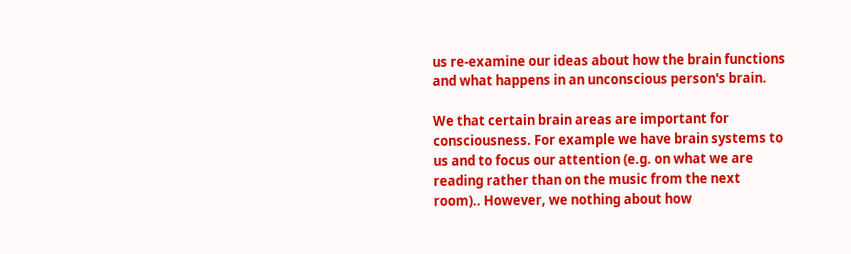us re-examine our ideas about how the brain functions and what happens in an unconscious person's brain.

We that certain brain areas are important for consciousness. For example we have brain systems to us and to focus our attention (e.g. on what we are reading rather than on the music from the next room).. However, we nothing about how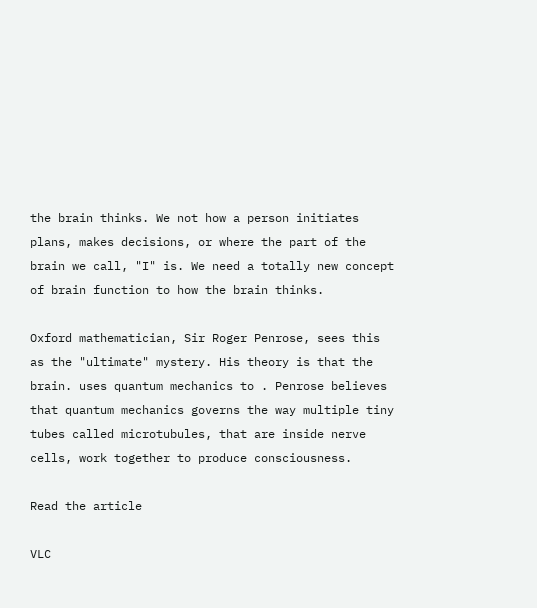the brain thinks. We not how a person initiates plans, makes decisions, or where the part of the brain we call, "I" is. We need a totally new concept of brain function to how the brain thinks.

Oxford mathematician, Sir Roger Penrose, sees this as the "ultimate" mystery. His theory is that the brain. uses quantum mechanics to . Penrose believes that quantum mechanics governs the way multiple tiny tubes called microtubules, that are inside nerve cells, work together to produce consciousness.

Read the article

VLC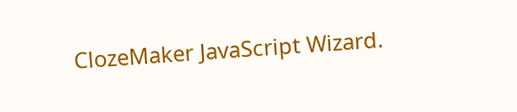ClozeMaker JavaScript Wizard.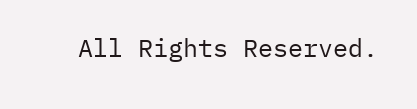All Rights Reserved.